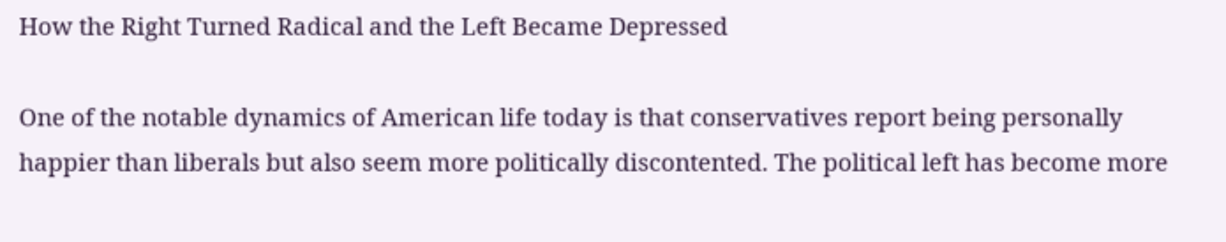How the Right Turned Radical and the Left Became Depressed

One of the notable dynamics of American life today is that conservatives report being personally happier than liberals but also seem more politically discontented. The political left has become more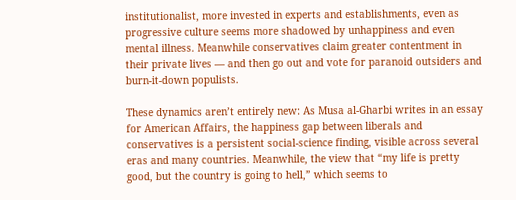institutionalist, more invested in experts and establishments, even as progressive culture seems more shadowed by unhappiness and even mental illness. Meanwhile conservatives claim greater contentment in their private lives — and then go out and vote for paranoid outsiders and burn-it-down populists.

These dynamics aren’t entirely new: As Musa al-Gharbi writes in an essay for American Affairs, the happiness gap between liberals and conservatives is a persistent social-science finding, visible across several eras and many countries. Meanwhile, the view that “my life is pretty good, but the country is going to hell,” which seems to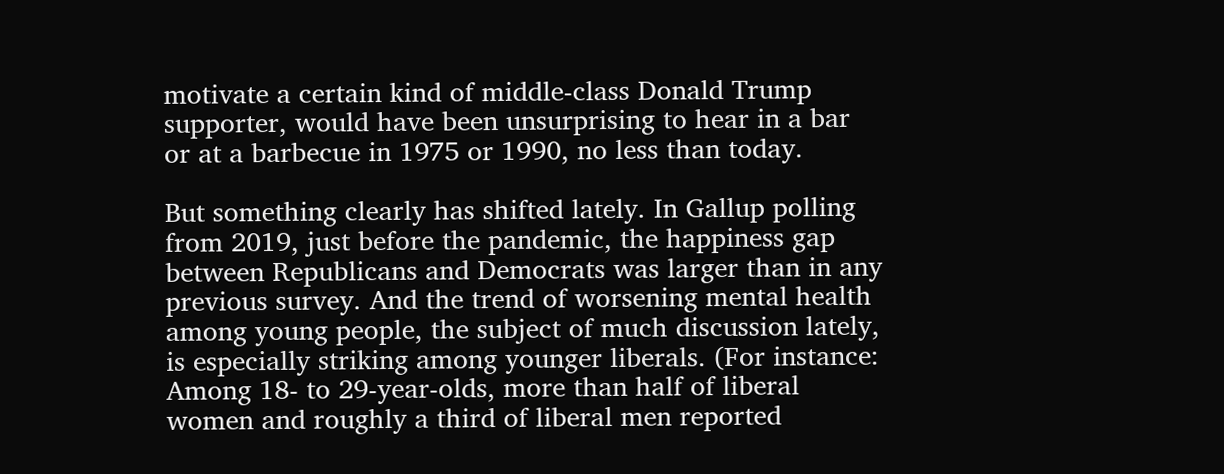motivate a certain kind of middle-class Donald Trump supporter, would have been unsurprising to hear in a bar or at a barbecue in 1975 or 1990, no less than today.

But something clearly has shifted lately. In Gallup polling from 2019, just before the pandemic, the happiness gap between Republicans and Democrats was larger than in any previous survey. And the trend of worsening mental health among young people, the subject of much discussion lately, is especially striking among younger liberals. (For instance: Among 18- to 29-year-olds, more than half of liberal women and roughly a third of liberal men reported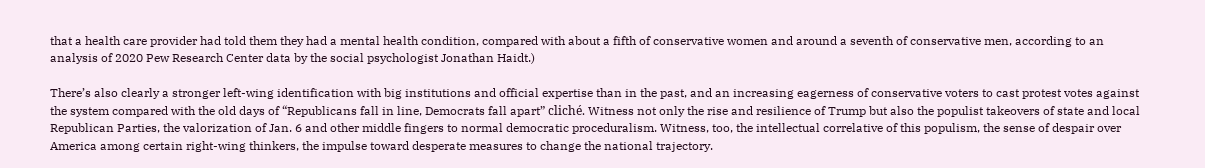that a health care provider had told them they had a mental health condition, compared with about a fifth of conservative women and around a seventh of conservative men, according to an analysis of 2020 Pew Research Center data by the social psychologist Jonathan Haidt.)

There’s also clearly a stronger left-wing identification with big institutions and official expertise than in the past, and an increasing eagerness of conservative voters to cast protest votes against the system compared with the old days of “Republicans fall in line, Democrats fall apart” cliché. Witness not only the rise and resilience of Trump but also the populist takeovers of state and local Republican Parties, the valorization of Jan. 6 and other middle fingers to normal democratic proceduralism. Witness, too, the intellectual correlative of this populism, the sense of despair over America among certain right-wing thinkers, the impulse toward desperate measures to change the national trajectory.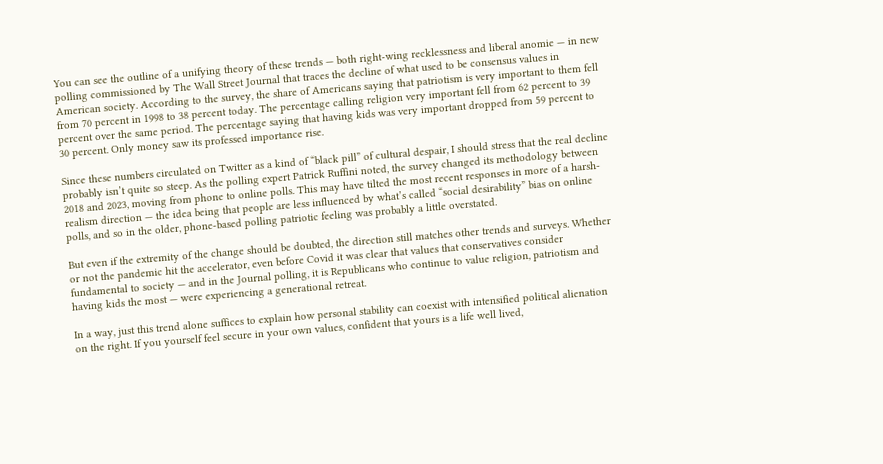You can see the outline of a unifying theory of these trends — both right-wing recklessness and liberal anomie — in new polling commissioned by The Wall Street Journal that traces the decline of what used to be consensus values in American society. According to the survey, the share of Americans saying that patriotism is very important to them fell from 70 percent in 1998 to 38 percent today. The percentage calling religion very important fell from 62 percent to 39 percent over the same period. The percentage saying that having kids was very important dropped from 59 percent to 30 percent. Only money saw its professed importance rise.

Since these numbers circulated on Twitter as a kind of “black pill” of cultural despair, I should stress that the real decline probably isn’t quite so steep. As the polling expert Patrick Ruffini noted, the survey changed its methodology between 2018 and 2023, moving from phone to online polls. This may have tilted the most recent responses in more of a harsh-realism direction — the idea being that people are less influenced by what’s called “social desirability” bias on online polls, and so in the older, phone-based polling patriotic feeling was probably a little overstated.

But even if the extremity of the change should be doubted, the direction still matches other trends and surveys. Whether or not the pandemic hit the accelerator, even before Covid it was clear that values that conservatives consider fundamental to society — and in the Journal polling, it is Republicans who continue to value religion, patriotism and having kids the most — were experiencing a generational retreat.

In a way, just this trend alone suffices to explain how personal stability can coexist with intensified political alienation on the right. If you yourself feel secure in your own values, confident that yours is a life well lived,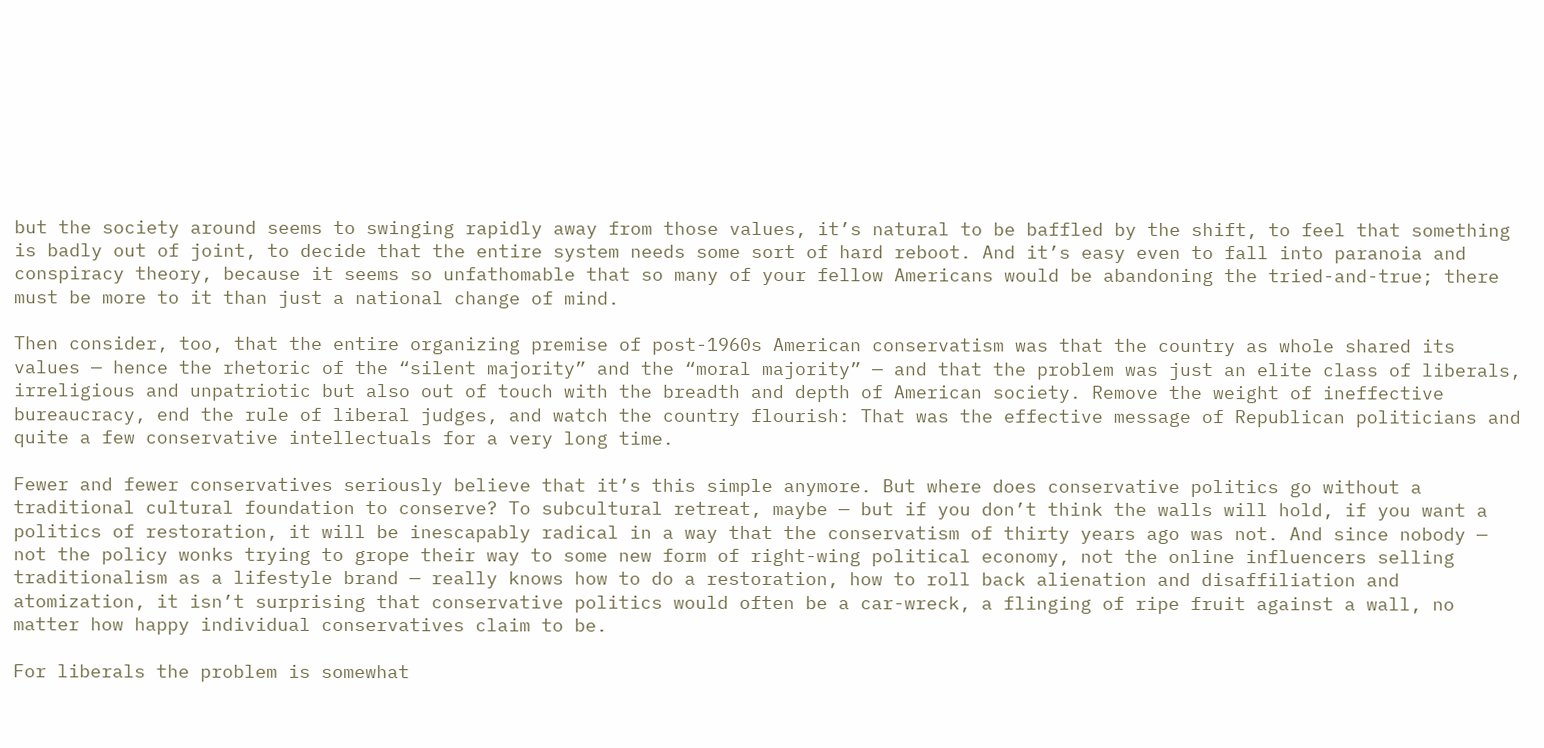but the society around seems to swinging rapidly away from those values, it’s natural to be baffled by the shift, to feel that something is badly out of joint, to decide that the entire system needs some sort of hard reboot. And it’s easy even to fall into paranoia and conspiracy theory, because it seems so unfathomable that so many of your fellow Americans would be abandoning the tried-and-true; there must be more to it than just a national change of mind.

Then consider, too, that the entire organizing premise of post-1960s American conservatism was that the country as whole shared its values — hence the rhetoric of the “silent majority” and the “moral majority” — and that the problem was just an elite class of liberals, irreligious and unpatriotic but also out of touch with the breadth and depth of American society. Remove the weight of ineffective bureaucracy, end the rule of liberal judges, and watch the country flourish: That was the effective message of Republican politicians and quite a few conservative intellectuals for a very long time.

Fewer and fewer conservatives seriously believe that it’s this simple anymore. But where does conservative politics go without a traditional cultural foundation to conserve? To subcultural retreat, maybe — but if you don’t think the walls will hold, if you want a politics of restoration, it will be inescapably radical in a way that the conservatism of thirty years ago was not. And since nobody — not the policy wonks trying to grope their way to some new form of right-wing political economy, not the online influencers selling traditionalism as a lifestyle brand — really knows how to do a restoration, how to roll back alienation and disaffiliation and atomization, it isn’t surprising that conservative politics would often be a car-wreck, a flinging of ripe fruit against a wall, no matter how happy individual conservatives claim to be.

For liberals the problem is somewhat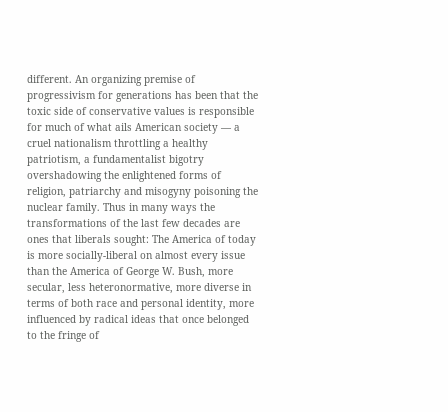different. An organizing premise of progressivism for generations has been that the toxic side of conservative values is responsible for much of what ails American society — a cruel nationalism throttling a healthy patriotism, a fundamentalist bigotry overshadowing the enlightened forms of religion, patriarchy and misogyny poisoning the nuclear family. Thus in many ways the transformations of the last few decades are ones that liberals sought: The America of today is more socially-liberal on almost every issue than the America of George W. Bush, more secular, less heteronormative, more diverse in terms of both race and personal identity, more influenced by radical ideas that once belonged to the fringe of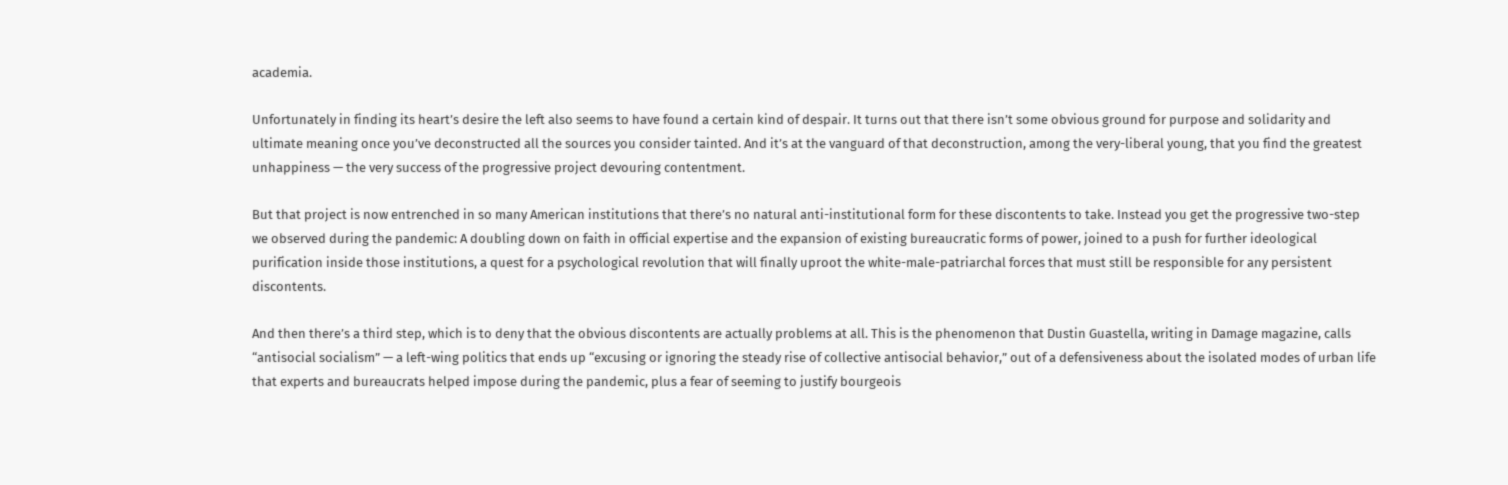academia.

Unfortunately in finding its heart’s desire the left also seems to have found a certain kind of despair. It turns out that there isn’t some obvious ground for purpose and solidarity and ultimate meaning once you’ve deconstructed all the sources you consider tainted. And it’s at the vanguard of that deconstruction, among the very-liberal young, that you find the greatest unhappiness — the very success of the progressive project devouring contentment.

But that project is now entrenched in so many American institutions that there’s no natural anti-institutional form for these discontents to take. Instead you get the progressive two-step we observed during the pandemic: A doubling down on faith in official expertise and the expansion of existing bureaucratic forms of power, joined to a push for further ideological purification inside those institutions, a quest for a psychological revolution that will finally uproot the white-male-patriarchal forces that must still be responsible for any persistent discontents.

And then there’s a third step, which is to deny that the obvious discontents are actually problems at all. This is the phenomenon that Dustin Guastella, writing in Damage magazine, calls “antisocial socialism” — a left-wing politics that ends up “excusing or ignoring the steady rise of collective antisocial behavior,” out of a defensiveness about the isolated modes of urban life that experts and bureaucrats helped impose during the pandemic, plus a fear of seeming to justify bourgeois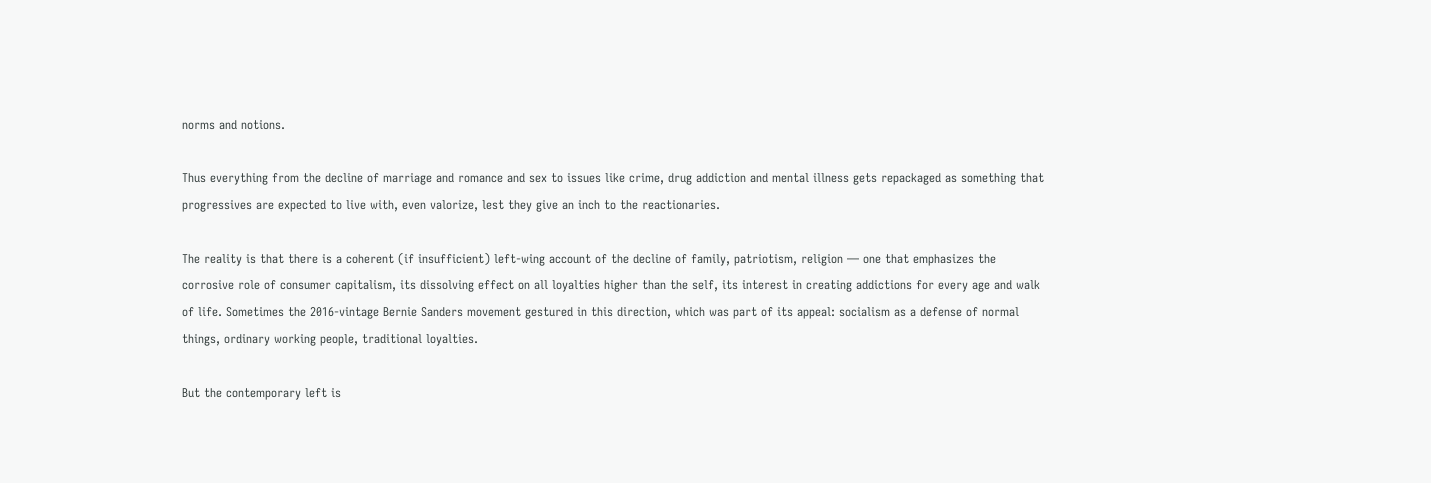norms and notions.

Thus everything from the decline of marriage and romance and sex to issues like crime, drug addiction and mental illness gets repackaged as something that progressives are expected to live with, even valorize, lest they give an inch to the reactionaries.

The reality is that there is a coherent (if insufficient) left-wing account of the decline of family, patriotism, religion — one that emphasizes the corrosive role of consumer capitalism, its dissolving effect on all loyalties higher than the self, its interest in creating addictions for every age and walk of life. Sometimes the 2016-vintage Bernie Sanders movement gestured in this direction, which was part of its appeal: socialism as a defense of normal things, ordinary working people, traditional loyalties.

But the contemporary left is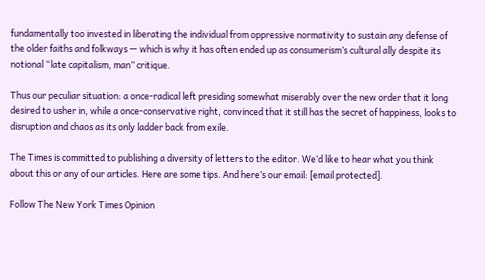fundamentally too invested in liberating the individual from oppressive normativity to sustain any defense of the older faiths and folkways — which is why it has often ended up as consumerism’s cultural ally despite its notional “late capitalism, man” critique.

Thus our peculiar situation: a once-radical left presiding somewhat miserably over the new order that it long desired to usher in, while a once-conservative right, convinced that it still has the secret of happiness, looks to disruption and chaos as its only ladder back from exile.

The Times is committed to publishing a diversity of letters to the editor. We’d like to hear what you think about this or any of our articles. Here are some tips. And here’s our email: [email protected].

Follow The New York Times Opinion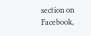section on Facebook,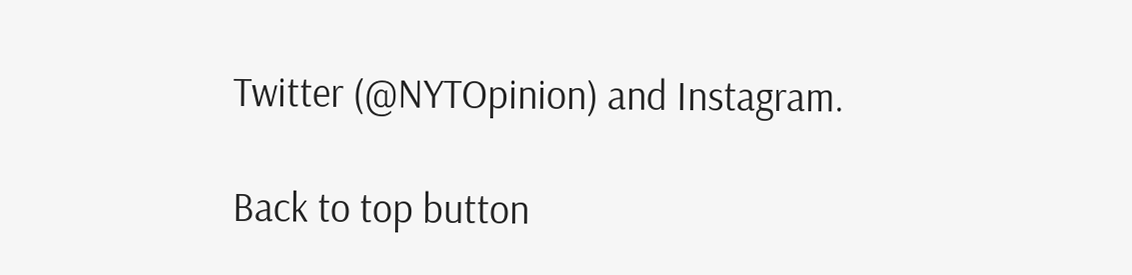Twitter (@NYTOpinion) and Instagram.

Back to top button